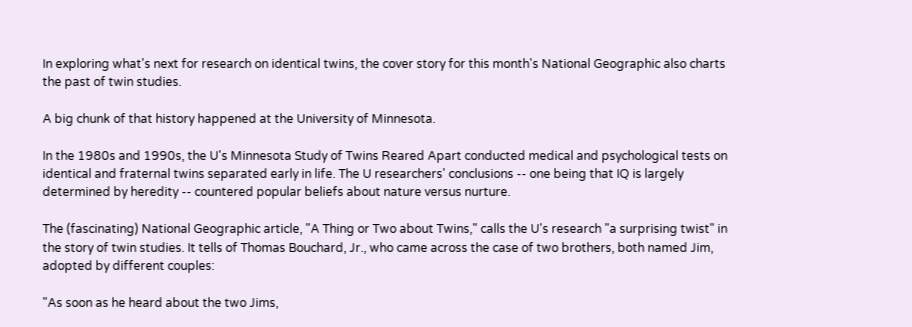In exploring what's next for research on identical twins, the cover story for this month's National Geographic also charts the past of twin studies.

A big chunk of that history happened at the University of Minnesota.

In the 1980s and 1990s, the U's Minnesota Study of Twins Reared Apart conducted medical and psychological tests on identical and fraternal twins separated early in life. The U researchers' conclusions -- one being that IQ is largely determined by heredity -- countered popular beliefs about nature versus nurture.

The (fascinating) National Geographic article, "A Thing or Two about Twins," calls the U's research "a surprising twist" in the story of twin studies. It tells of Thomas Bouchard, Jr., who came across the case of two brothers, both named Jim, adopted by different couples:

"As soon as he heard about the two Jims,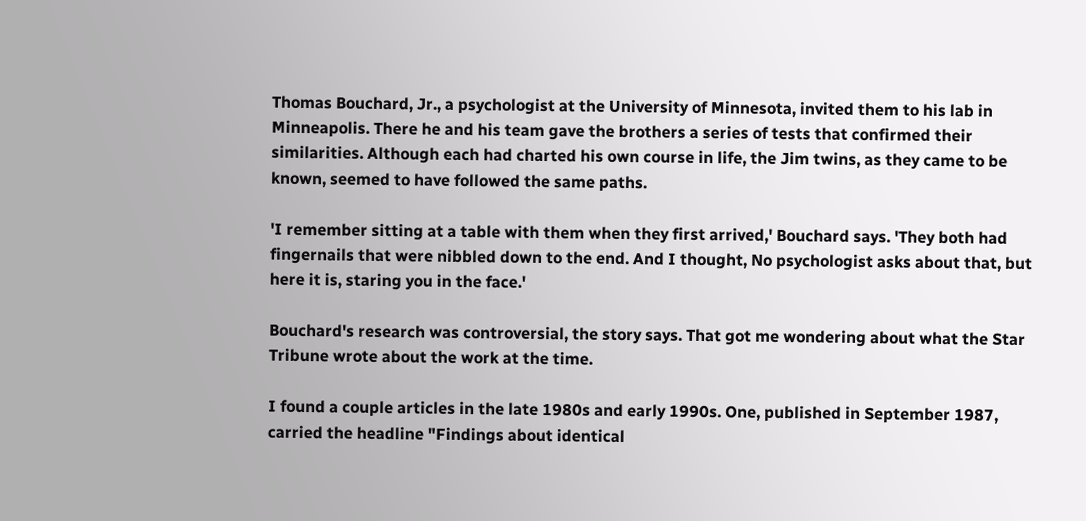Thomas Bouchard, Jr., a psychologist at the University of Minnesota, invited them to his lab in Minneapolis. There he and his team gave the brothers a series of tests that confirmed their similarities. Although each had charted his own course in life, the Jim twins, as they came to be known, seemed to have followed the same paths.

'I remember sitting at a table with them when they first arrived,' Bouchard says. 'They both had fingernails that were nibbled down to the end. And I thought, No psychologist asks about that, but here it is, staring you in the face.'

Bouchard's research was controversial, the story says. That got me wondering about what the Star Tribune wrote about the work at the time.

I found a couple articles in the late 1980s and early 1990s. One, published in September 1987, carried the headline "Findings about identical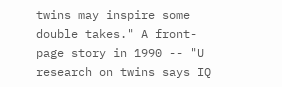twins may inspire some double takes." A front-page story in 1990 -- "U research on twins says IQ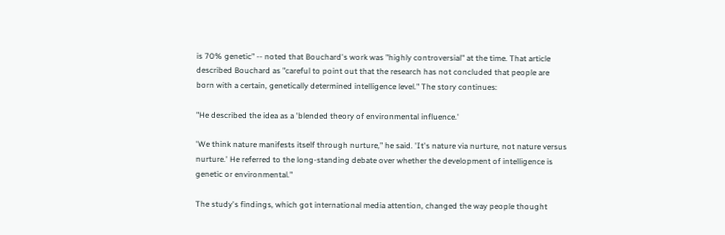is 70% genetic" -- noted that Bouchard's work was "highly controversial" at the time. That article described Bouchard as "careful to point out that the research has not concluded that people are born with a certain, genetically determined intelligence level." The story continues:

"He described the idea as a 'blended theory of environmental influence.'

'We think nature manifests itself through nurture," he said. 'It's nature via nurture, not nature versus nurture.' He referred to the long-standing debate over whether the development of intelligence is genetic or environmental."

The study's findings, which got international media attention, changed the way people thought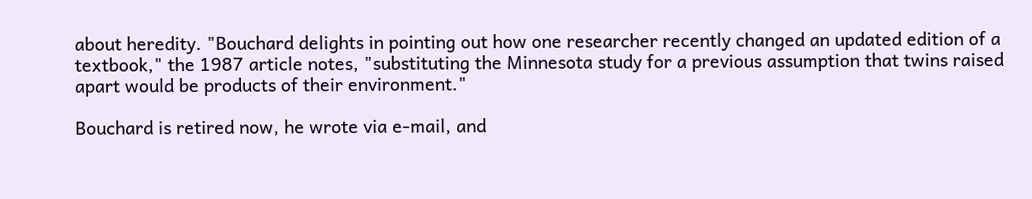about heredity. "Bouchard delights in pointing out how one researcher recently changed an updated edition of a textbook," the 1987 article notes, "substituting the Minnesota study for a previous assumption that twins raised apart would be products of their environment."

Bouchard is retired now, he wrote via e-mail, and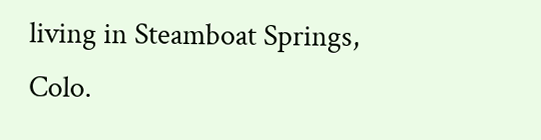living in Steamboat Springs, Colo.